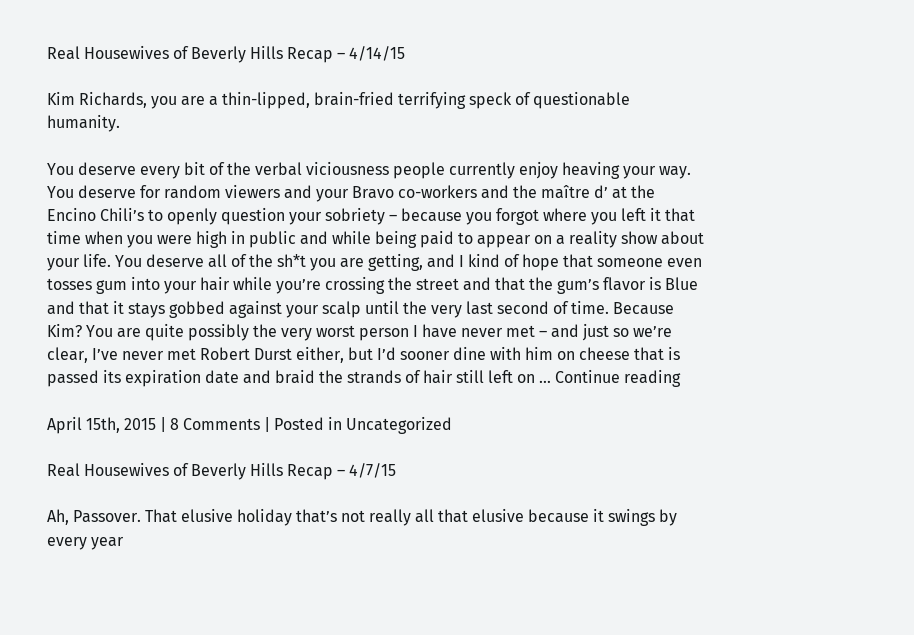Real Housewives of Beverly Hills Recap – 4/14/15

Kim Richards, you are a thin-lipped, brain-fried terrifying speck of questionable humanity.

You deserve every bit of the verbal viciousness people currently enjoy heaving your way. You deserve for random viewers and your Bravo co-workers and the maître d’ at the Encino Chili’s to openly question your sobriety – because you forgot where you left it that time when you were high in public and while being paid to appear on a reality show about your life. You deserve all of the sh*t you are getting, and I kind of hope that someone even tosses gum into your hair while you’re crossing the street and that the gum’s flavor is Blue and that it stays gobbed against your scalp until the very last second of time. Because Kim? You are quite possibly the very worst person I have never met – and just so we’re clear, I’ve never met Robert Durst either, but I’d sooner dine with him on cheese that is passed its expiration date and braid the strands of hair still left on … Continue reading

April 15th, 2015 | 8 Comments | Posted in Uncategorized

Real Housewives of Beverly Hills Recap – 4/7/15

Ah, Passover. That elusive holiday that’s not really all that elusive because it swings by every year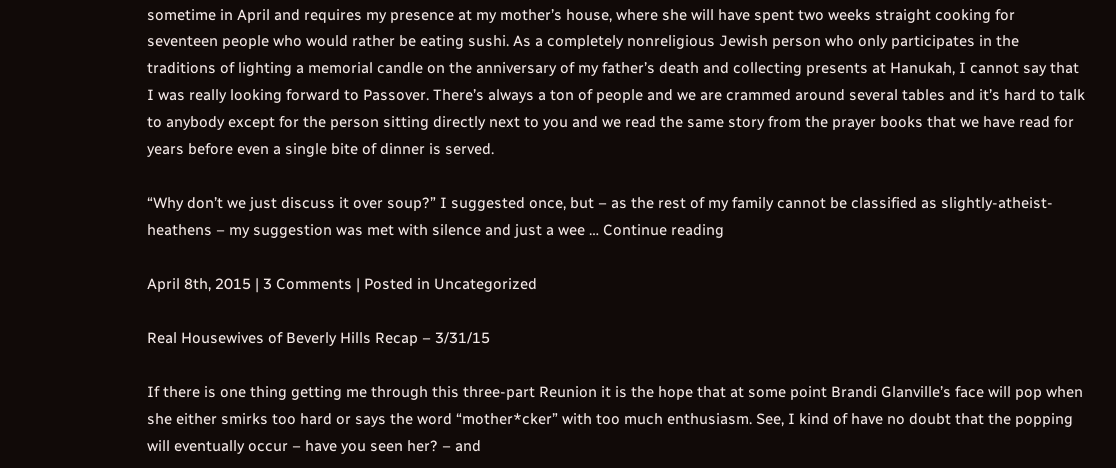sometime in April and requires my presence at my mother’s house, where she will have spent two weeks straight cooking for seventeen people who would rather be eating sushi. As a completely nonreligious Jewish person who only participates in the traditions of lighting a memorial candle on the anniversary of my father’s death and collecting presents at Hanukah, I cannot say that I was really looking forward to Passover. There’s always a ton of people and we are crammed around several tables and it’s hard to talk to anybody except for the person sitting directly next to you and we read the same story from the prayer books that we have read for years before even a single bite of dinner is served.

“Why don’t we just discuss it over soup?” I suggested once, but – as the rest of my family cannot be classified as slightly-atheist-heathens – my suggestion was met with silence and just a wee … Continue reading

April 8th, 2015 | 3 Comments | Posted in Uncategorized

Real Housewives of Beverly Hills Recap – 3/31/15

If there is one thing getting me through this three-part Reunion it is the hope that at some point Brandi Glanville’s face will pop when she either smirks too hard or says the word “mother*cker” with too much enthusiasm. See, I kind of have no doubt that the popping will eventually occur – have you seen her? – and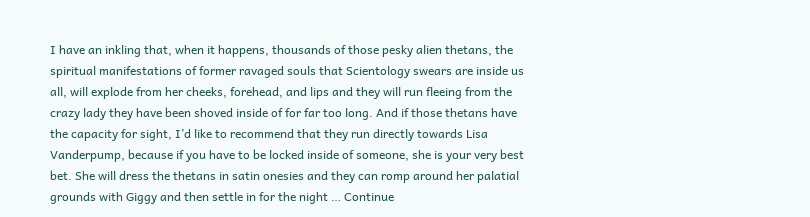I have an inkling that, when it happens, thousands of those pesky alien thetans, the spiritual manifestations of former ravaged souls that Scientology swears are inside us all, will explode from her cheeks, forehead, and lips and they will run fleeing from the crazy lady they have been shoved inside of for far too long. And if those thetans have the capacity for sight, I’d like to recommend that they run directly towards Lisa Vanderpump, because if you have to be locked inside of someone, she is your very best bet. She will dress the thetans in satin onesies and they can romp around her palatial grounds with Giggy and then settle in for the night … Continue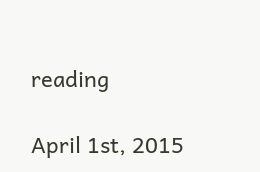reading

April 1st, 2015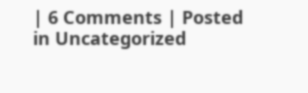| 6 Comments | Posted in Uncategorized